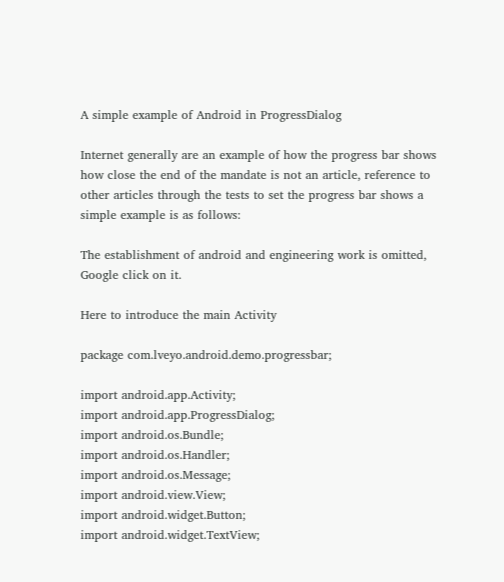A simple example of Android in ProgressDialog

Internet generally are an example of how the progress bar shows how close the end of the mandate is not an article, reference to other articles through the tests to set the progress bar shows a simple example is as follows:

The establishment of android and engineering work is omitted, Google click on it.

Here to introduce the main Activity

package com.lveyo.android.demo.progressbar;

import android.app.Activity;
import android.app.ProgressDialog;
import android.os.Bundle;
import android.os.Handler;
import android.os.Message;
import android.view.View;
import android.widget.Button;
import android.widget.TextView;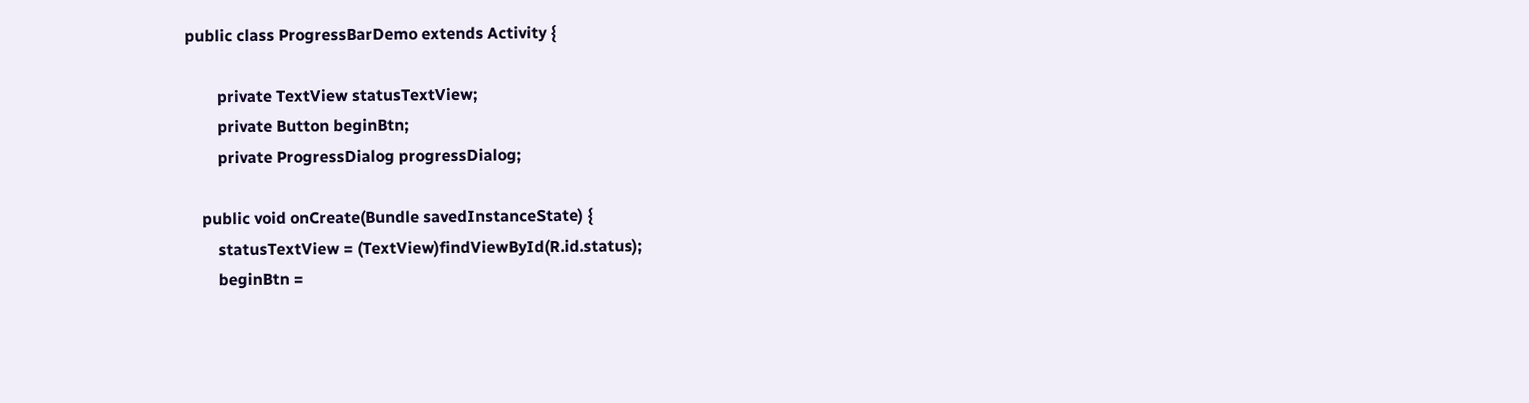public class ProgressBarDemo extends Activity {

        private TextView statusTextView;
        private Button beginBtn;
        private ProgressDialog progressDialog;

    public void onCreate(Bundle savedInstanceState) {
        statusTextView = (TextView)findViewById(R.id.status);
        beginBtn =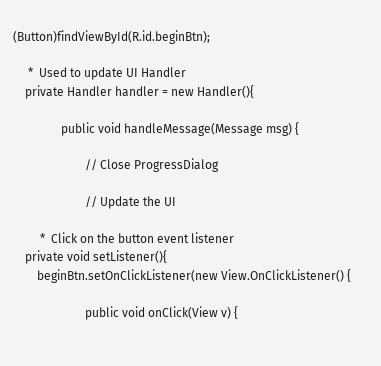(Button)findViewById(R.id.beginBtn);

     *  Used to update UI Handler
    private Handler handler = new Handler(){

                public void handleMessage(Message msg) {

                        // Close ProgressDialog

                        // Update the UI

         *  Click on the button event listener
    private void setListener(){
        beginBtn.setOnClickListener(new View.OnClickListener() {

                        public void onClick(View v) {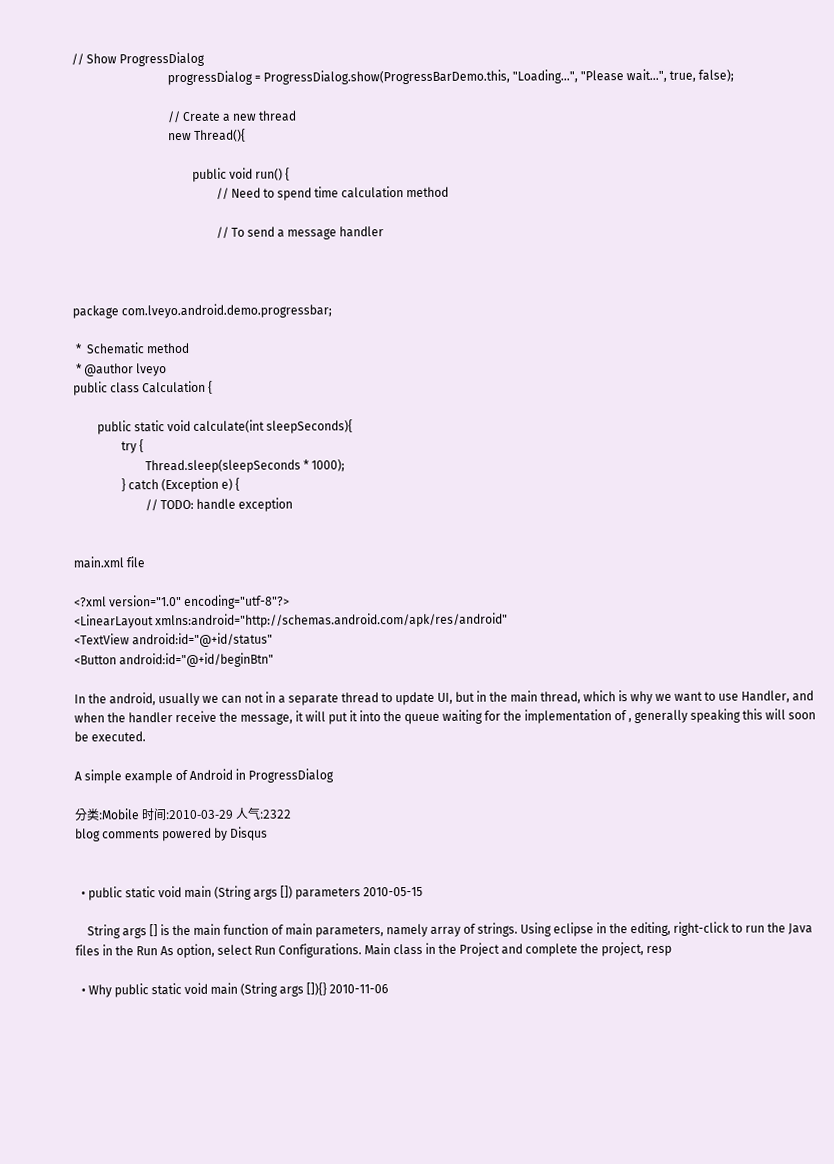// Show ProgressDialog
                                progressDialog = ProgressDialog.show(ProgressBarDemo.this, "Loading...", "Please wait...", true, false);

                                // Create a new thread
                                new Thread(){

                                        public void run() {
                                                // Need to spend time calculation method

                                                // To send a message handler



package com.lveyo.android.demo.progressbar;

 *  Schematic method
 * @author lveyo
public class Calculation {

        public static void calculate(int sleepSeconds){
                try {
                        Thread.sleep(sleepSeconds * 1000);
                } catch (Exception e) {
                        // TODO: handle exception


main.xml file

<?xml version="1.0" encoding="utf-8"?>
<LinearLayout xmlns:android="http://schemas.android.com/apk/res/android"
<TextView android:id="@+id/status"
<Button android:id="@+id/beginBtn"

In the android, usually we can not in a separate thread to update UI, but in the main thread, which is why we want to use Handler, and when the handler receive the message, it will put it into the queue waiting for the implementation of , generally speaking this will soon be executed.

A simple example of Android in ProgressDialog

分类:Mobile 时间:2010-03-29 人气:2322
blog comments powered by Disqus


  • public static void main (String args []) parameters 2010-05-15

    String args [] is the main function of main parameters, namely array of strings. Using eclipse in the editing, right-click to run the Java files in the Run As option, select Run Configurations. Main class in the Project and complete the project, resp

  • Why public static void main (String args []){} 2010-11-06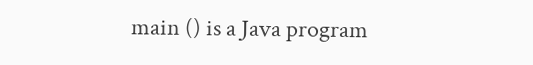main () is a Java program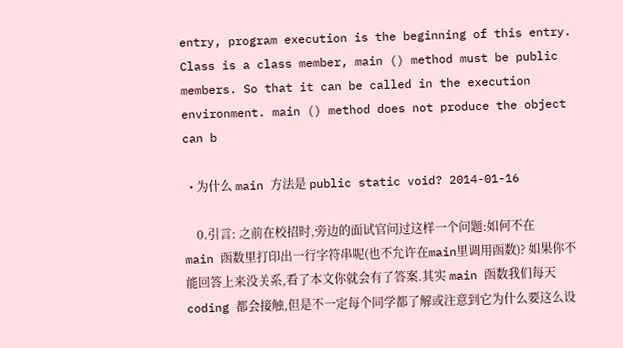entry, program execution is the beginning of this entry. Class is a class member, main () method must be public members. So that it can be called in the execution environment. main () method does not produce the object can b

  • 为什么 main 方法是 public static void? 2014-01-16

    0.引言: 之前在校招时,旁边的面试官问过这样一个问题:如何不在 main 函数里打印出一行字符串呢(也不允许在main里调用函数)? 如果你不能回答上来没关系,看了本文你就会有了答案.其实 main 函数我们每天 coding 都会接触,但是不一定每个同学都了解或注意到它为什么要这么设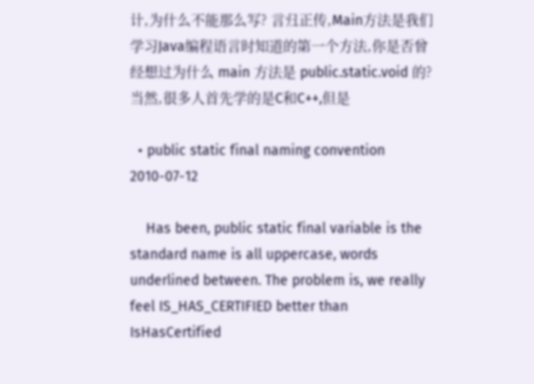计,为什么不能那么写? 言归正传,Main方法是我们学习Java编程语言时知道的第一个方法,你是否曾经想过为什么 main 方法是 public.static.void 的?当然,很多人首先学的是C和C++,但是

  • public static final naming convention 2010-07-12

    Has been, public static final variable is the standard name is all uppercase, words underlined between. The problem is, we really feel IS_HAS_CERTIFIED better than IsHasCertified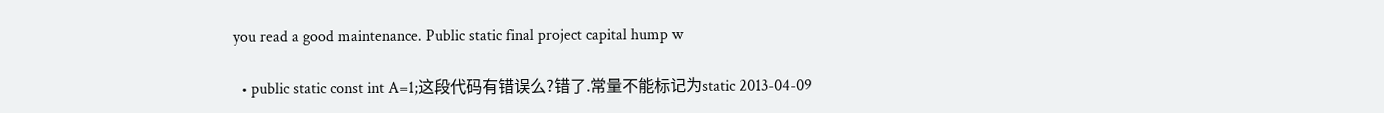you read a good maintenance. Public static final project capital hump w

  • public static const int A=1;这段代码有错误么?错了.常量不能标记为static 2013-04-09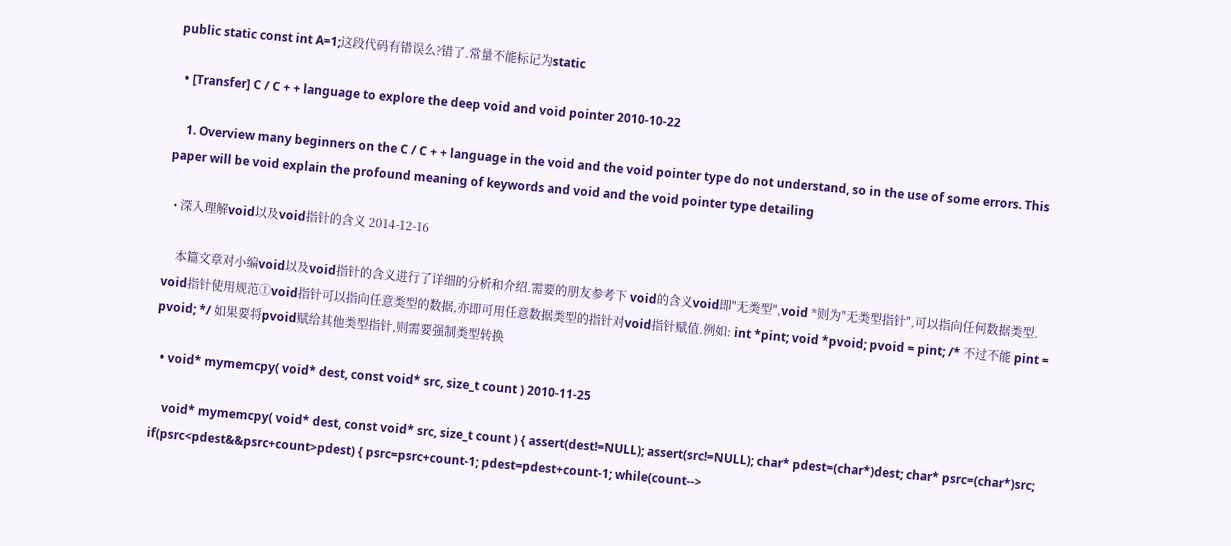public static const int A=1;这段代码有错误么?错了.常量不能标记为static

  • [Transfer] C / C + + language to explore the deep void and void pointer 2010-10-22

    1. Overview many beginners on the C / C + + language in the void and the void pointer type do not understand, so in the use of some errors. This paper will be void explain the profound meaning of keywords and void and the void pointer type detailing

  • 深入理解void以及void指针的含义 2014-12-16

    本篇文章对小编void以及void指针的含义进行了详细的分析和介绍.需要的朋友参考下 void的含义void即"无类型",void *则为"无类型指针",可以指向任何数据类型. void指针使用规范①void指针可以指向任意类型的数据,亦即可用任意数据类型的指针对void指针赋值.例如: int *pint; void *pvoid; pvoid = pint; /* 不过不能 pint = pvoid; */ 如果要将pvoid赋给其他类型指针,则需要强制类型转换

  • void* mymemcpy( void* dest, const void* src, size_t count ) 2010-11-25

    void* mymemcpy( void* dest, const void* src, size_t count ) { assert(dest!=NULL); assert(src!=NULL); char* pdest=(char*)dest; char* psrc=(char*)src; if(psrc<pdest&&psrc+count>pdest) { psrc=psrc+count-1; pdest=pdest+count-1; while(count-->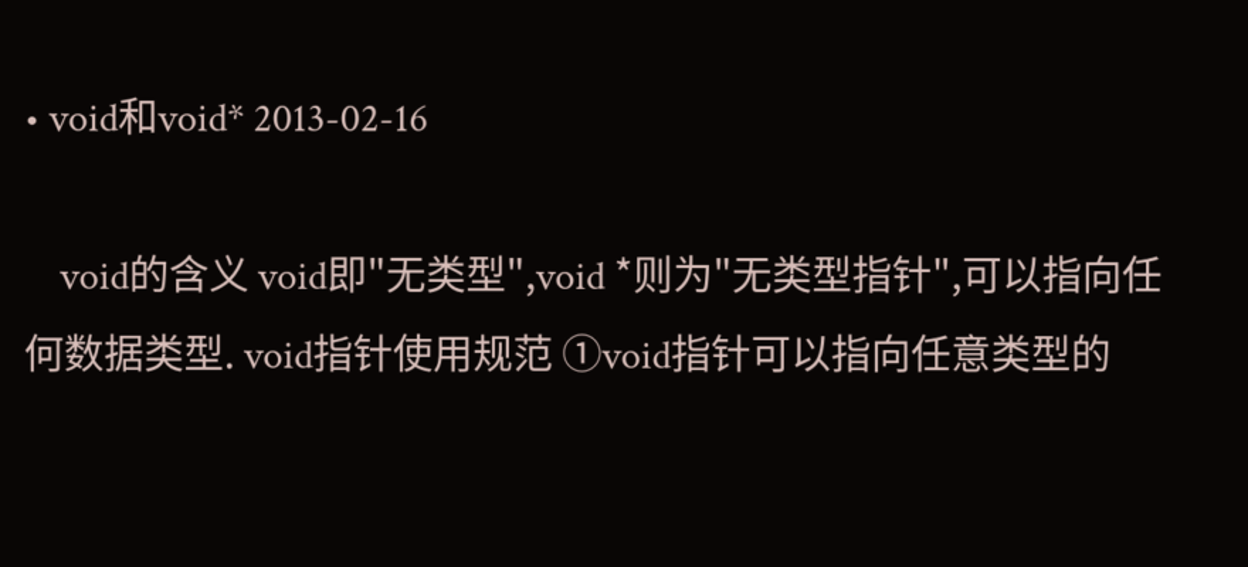• void和void* 2013-02-16

    void的含义 void即"无类型",void *则为"无类型指针",可以指向任何数据类型. void指针使用规范 ①void指针可以指向任意类型的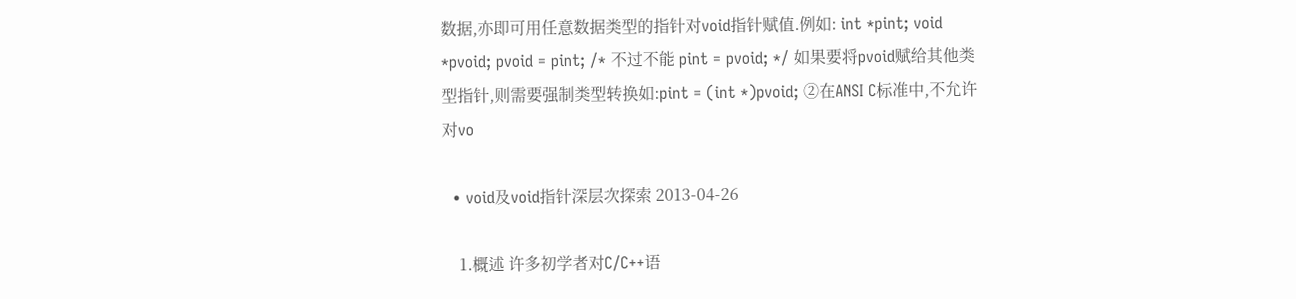数据,亦即可用任意数据类型的指针对void指针赋值.例如: int *pint; void *pvoid; pvoid = pint; /* 不过不能 pint = pvoid; */ 如果要将pvoid赋给其他类型指针,则需要强制类型转换如:pint = (int *)pvoid; ②在ANSI C标准中,不允许对vo

  • void及void指针深层次探索 2013-04-26

    1.概述 许多初学者对C/C++语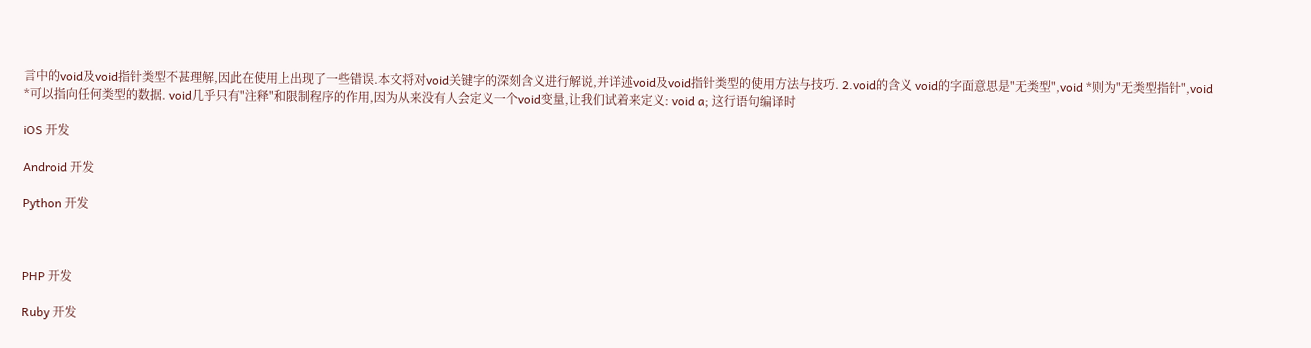言中的void及void指针类型不甚理解,因此在使用上出现了一些错误.本文将对void关键字的深刻含义进行解说,并详述void及void指针类型的使用方法与技巧. 2.void的含义 void的字面意思是"无类型",void *则为"无类型指针",void *可以指向任何类型的数据. void几乎只有"注释"和限制程序的作用,因为从来没有人会定义一个void变量,让我们试着来定义: void a; 这行语句编译时

iOS 开发

Android 开发

Python 开发



PHP 开发

Ruby 开发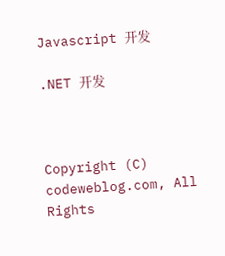Javascript 开发

.NET 开发



Copyright (C) codeweblog.com, All Rights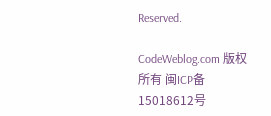Reserved.

CodeWeblog.com 版权所有 闽ICP备15018612号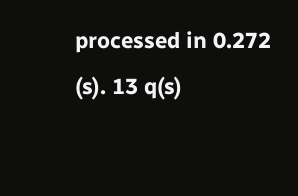processed in 0.272 (s). 13 q(s)